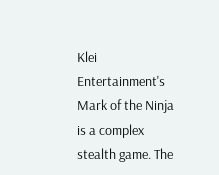Klei Entertainment's Mark of the Ninja is a complex stealth game. The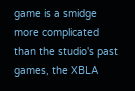game is a smidge more complicated than the studio's past games, the XBLA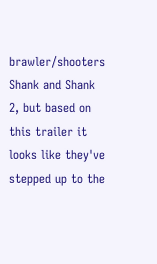brawler/shooters Shank and Shank 2, but based on this trailer it looks like they've stepped up to the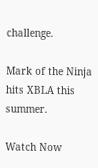challenge.

Mark of the Ninja hits XBLA this summer.

Watch Now